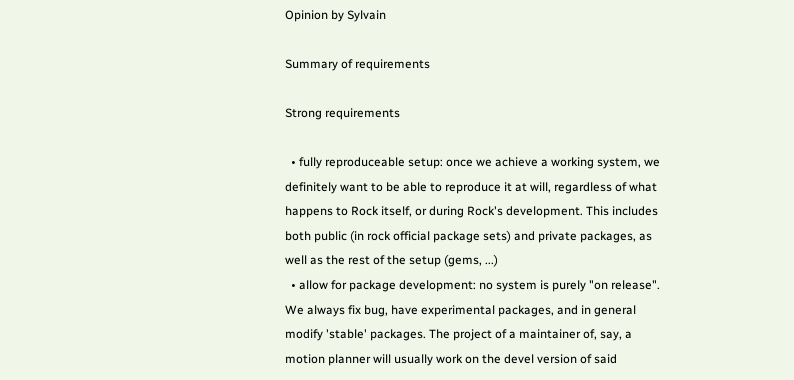Opinion by Sylvain

Summary of requirements

Strong requirements

  • fully reproduceable setup: once we achieve a working system, we definitely want to be able to reproduce it at will, regardless of what happens to Rock itself, or during Rock's development. This includes both public (in rock official package sets) and private packages, as well as the rest of the setup (gems, ...)
  • allow for package development: no system is purely "on release". We always fix bug, have experimental packages, and in general modify 'stable' packages. The project of a maintainer of, say, a motion planner will usually work on the devel version of said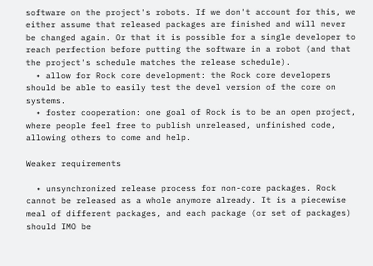software on the project's robots. If we don't account for this, we either assume that released packages are finished and will never be changed again. Or that it is possible for a single developer to reach perfection before putting the software in a robot (and that the project's schedule matches the release schedule).
  • allow for Rock core development: the Rock core developers should be able to easily test the devel version of the core on systems.
  • foster cooperation: one goal of Rock is to be an open project, where people feel free to publish unreleased, unfinished code, allowing others to come and help.

Weaker requirements

  • unsynchronized release process for non-core packages. Rock cannot be released as a whole anymore already. It is a piecewise meal of different packages, and each package (or set of packages) should IMO be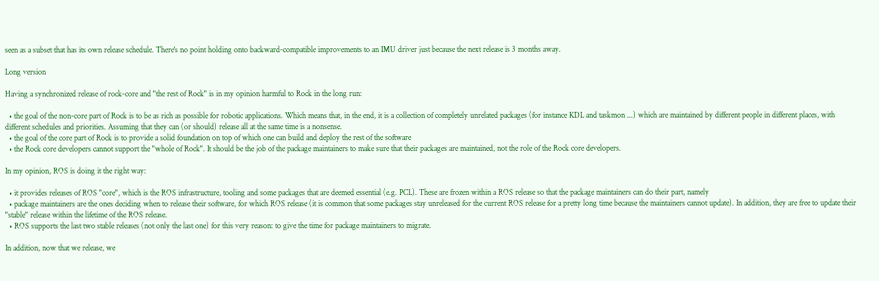seen as a subset that has its own release schedule. There's no point holding onto backward-compatible improvements to an IMU driver just because the next release is 3 months away.

Long version

Having a synchronized release of rock-core and "the rest of Rock" is in my opinion harmful to Rock in the long run:

  • the goal of the non-core part of Rock is to be as rich as possible for robotic applications. Which means that, in the end, it is a collection of completely unrelated packages (for instance KDL and taskmon ...) which are maintained by different people in different places, with different schedules and priorities. Assuming that they can (or should) release all at the same time is a nonsense.
  • the goal of the core part of Rock is to provide a solid foundation on top of which one can build and deploy the rest of the software
  • the Rock core developers cannot support the "whole of Rock". It should be the job of the package maintainers to make sure that their packages are maintained, not the role of the Rock core developers.

In my opinion, ROS is doing it the right way:

  • it provides releases of ROS "core", which is the ROS infrastructure, tooling and some packages that are deemed essential (e.g. PCL). These are frozen within a ROS release so that the package maintainers can do their part, namely
  • package maintainers are the ones deciding when to release their software, for which ROS release (it is common that some packages stay unreleased for the current ROS release for a pretty long time because the maintainers cannot update). In addition, they are free to update their "stable" release within the lifetime of the ROS release.
  • ROS supports the last two stable releases (not only the last one) for this very reason: to give the time for package maintainers to migrate.

In addition, now that we release, we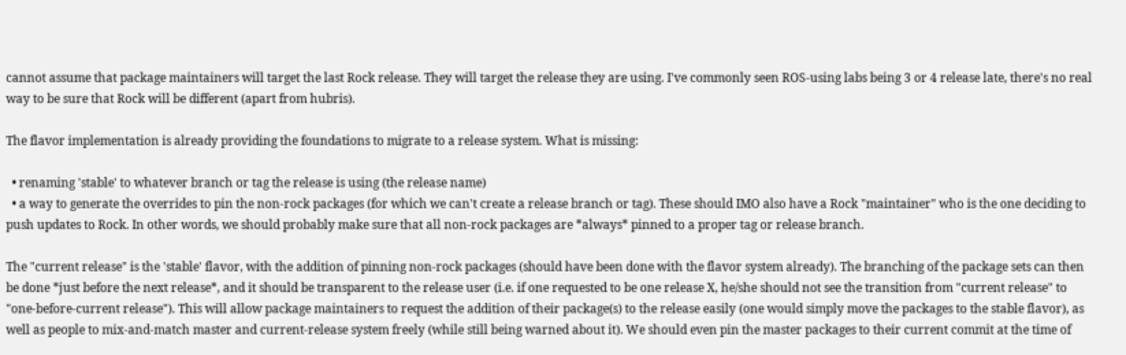cannot assume that package maintainers will target the last Rock release. They will target the release they are using. I've commonly seen ROS-using labs being 3 or 4 release late, there's no real way to be sure that Rock will be different (apart from hubris).

The flavor implementation is already providing the foundations to migrate to a release system. What is missing:

  • renaming 'stable' to whatever branch or tag the release is using (the release name)
  • a way to generate the overrides to pin the non-rock packages (for which we can't create a release branch or tag). These should IMO also have a Rock "maintainer" who is the one deciding to push updates to Rock. In other words, we should probably make sure that all non-rock packages are *always* pinned to a proper tag or release branch.

The "current release" is the 'stable' flavor, with the addition of pinning non-rock packages (should have been done with the flavor system already). The branching of the package sets can then be done *just before the next release*, and it should be transparent to the release user (i.e. if one requested to be one release X, he/she should not see the transition from "current release" to "one-before-current release"). This will allow package maintainers to request the addition of their package(s) to the release easily (one would simply move the packages to the stable flavor), as well as people to mix-and-match master and current-release system freely (while still being warned about it). We should even pin the master packages to their current commit at the time of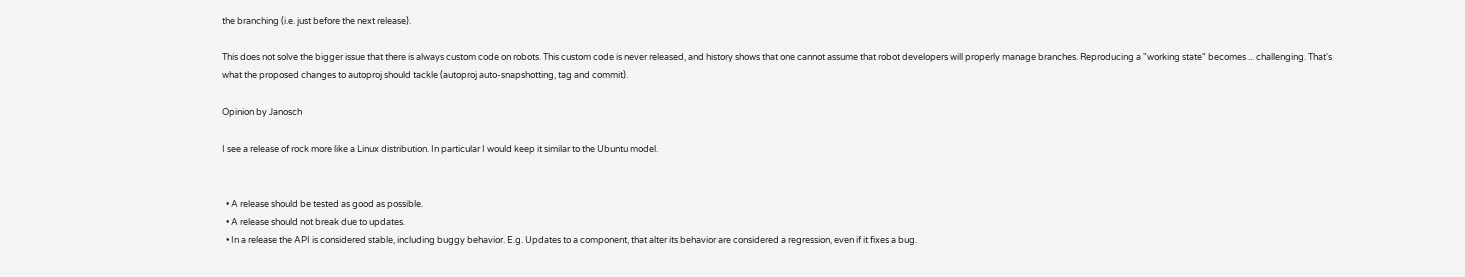the branching (i.e. just before the next release).

This does not solve the bigger issue that there is always custom code on robots. This custom code is never released, and history shows that one cannot assume that robot developers will properly manage branches. Reproducing a "working state" becomes ... challenging. That's what the proposed changes to autoproj should tackle (autoproj auto-snapshotting, tag and commit).

Opinion by Janosch

I see a release of rock more like a Linux distribution. In particular I would keep it similar to the Ubuntu model.


  • A release should be tested as good as possible.
  • A release should not break due to updates.
  • In a release the API is considered stable, including buggy behavior. E.g. Updates to a component, that alter its behavior are considered a regression, even if it fixes a bug.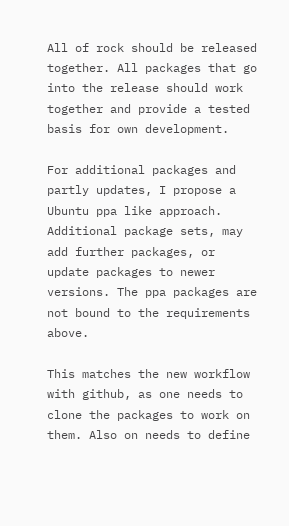All of rock should be released together. All packages that go into the release should work together and provide a tested basis for own development.

For additional packages and partly updates, I propose a Ubuntu ppa like approach. Additional package sets, may add further packages, or update packages to newer versions. The ppa packages are not bound to the requirements above.

This matches the new workflow with github, as one needs to clone the packages to work on them. Also on needs to define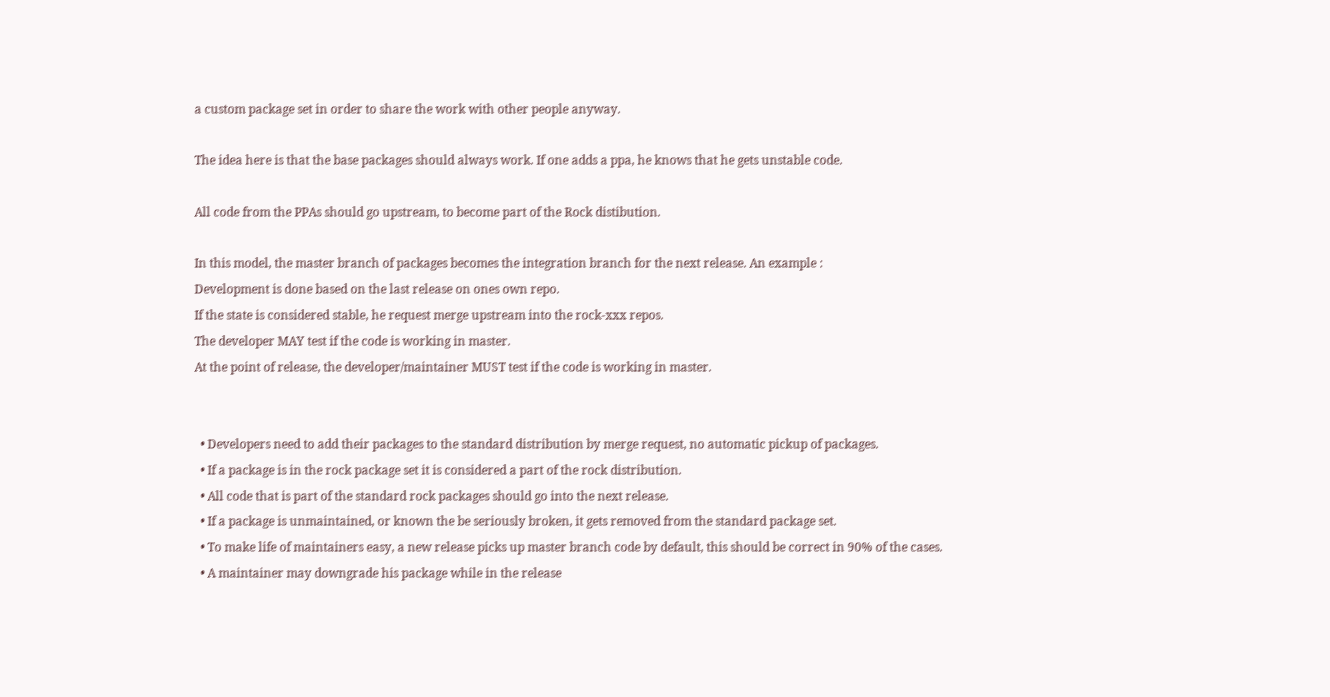a custom package set in order to share the work with other people anyway.

The idea here is that the base packages should always work. If one adds a ppa, he knows that he gets unstable code.

All code from the PPAs should go upstream, to become part of the Rock distibution.

In this model, the master branch of packages becomes the integration branch for the next release. An example :
Development is done based on the last release on ones own repo.
If the state is considered stable, he request merge upstream into the rock-xxx repos.
The developer MAY test if the code is working in master.
At the point of release, the developer/maintainer MUST test if the code is working in master.


  • Developers need to add their packages to the standard distribution by merge request, no automatic pickup of packages.
  • If a package is in the rock package set it is considered a part of the rock distribution.
  • All code that is part of the standard rock packages should go into the next release.
  • If a package is unmaintained, or known the be seriously broken, it gets removed from the standard package set.
  • To make life of maintainers easy, a new release picks up master branch code by default, this should be correct in 90% of the cases.
  • A maintainer may downgrade his package while in the release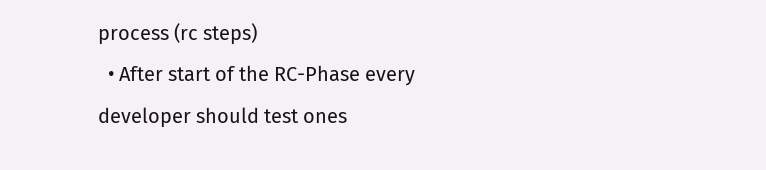process (rc steps)
  • After start of the RC-Phase every developer should test ones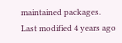maintained packages.
Last modified 4 years ago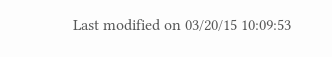Last modified on 03/20/15 10:09:53